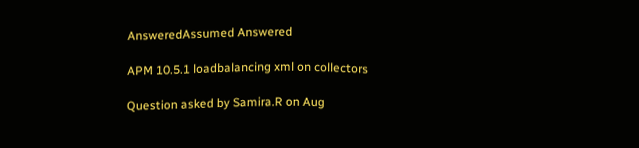AnsweredAssumed Answered

APM 10.5.1 loadbalancing xml on collectors

Question asked by Samira.R on Aug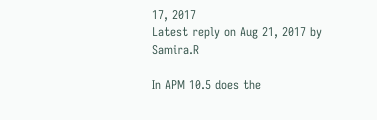17, 2017
Latest reply on Aug 21, 2017 by Samira.R

In APM 10.5 does the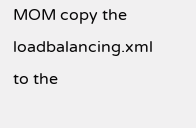MOM copy the loadbalancing.xml to the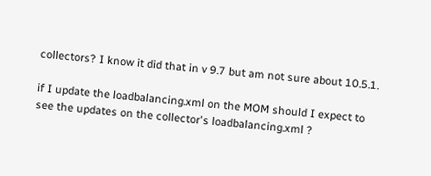collectors? I know it did that in v 9.7 but am not sure about 10.5.1.

if I update the loadbalancing.xml on the MOM should I expect to see the updates on the collector's loadbalancing.xml ?